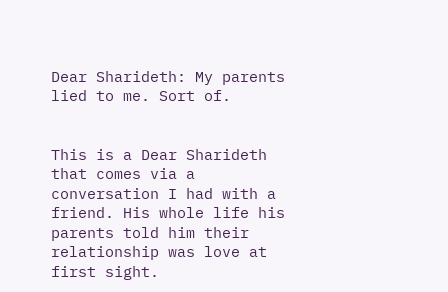Dear Sharideth: My parents lied to me. Sort of.


This is a Dear Sharideth that comes via a conversation I had with a friend. His whole life his parents told him their relationship was love at first sight.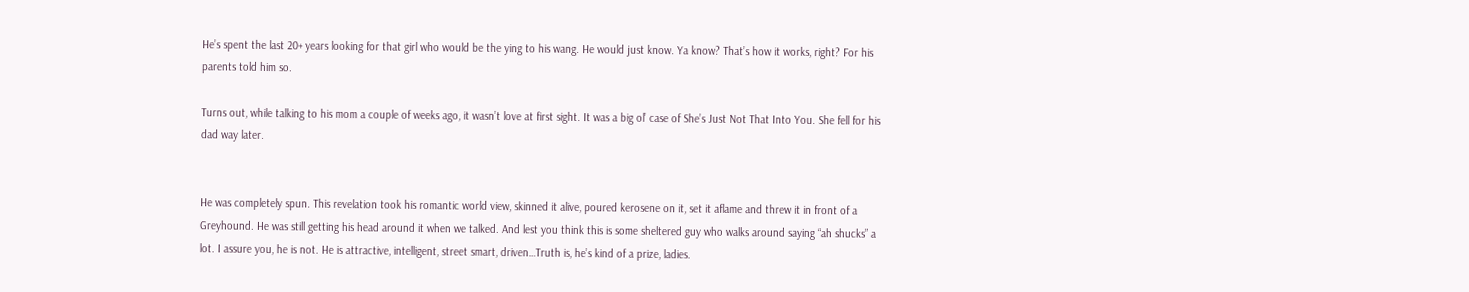He’s spent the last 20+ years looking for that girl who would be the ying to his wang. He would just know. Ya know? That’s how it works, right? For his parents told him so.

Turns out, while talking to his mom a couple of weeks ago, it wasn’t love at first sight. It was a big ol’ case of She’s Just Not That Into You. She fell for his dad way later.


He was completely spun. This revelation took his romantic world view, skinned it alive, poured kerosene on it, set it aflame and threw it in front of a Greyhound. He was still getting his head around it when we talked. And lest you think this is some sheltered guy who walks around saying “ah shucks” a lot. I assure you, he is not. He is attractive, intelligent, street smart, driven…Truth is, he’s kind of a prize, ladies.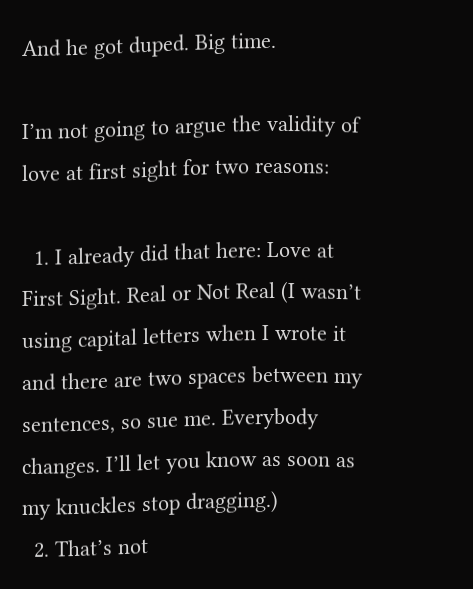And he got duped. Big time.

I’m not going to argue the validity of love at first sight for two reasons:

  1. I already did that here: Love at First Sight. Real or Not Real (I wasn’t using capital letters when I wrote it and there are two spaces between my sentences, so sue me. Everybody changes. I’ll let you know as soon as my knuckles stop dragging.)
  2. That’s not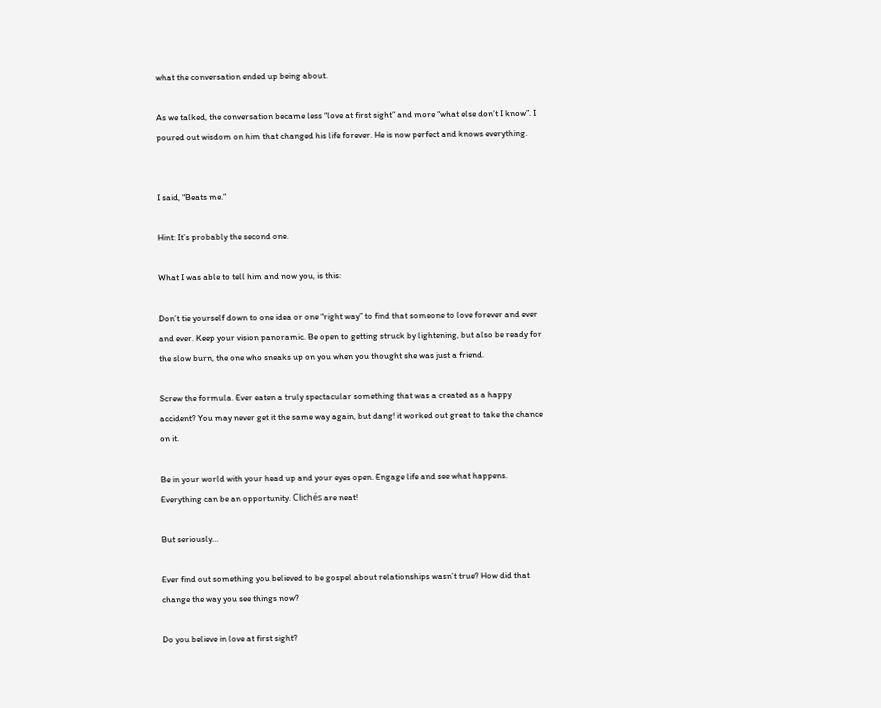what the conversation ended up being about.

As we talked, the conversation became less “love at first sight” and more “what else don’t I know”. I poured out wisdom on him that changed his life forever. He is now perfect and knows everything.


I said, “Beats me.”

Hint: It’s probably the second one.

What I was able to tell him and now you, is this:

Don’t tie yourself down to one idea or one “right way” to find that someone to love forever and ever and ever. Keep your vision panoramic. Be open to getting struck by lightening, but also be ready for the slow burn, the one who sneaks up on you when you thought she was just a friend.

Screw the formula. Ever eaten a truly spectacular something that was a created as a happy accident? You may never get it the same way again, but dang! it worked out great to take the chance on it.

Be in your world with your head up and your eyes open. Engage life and see what happens. Everything can be an opportunity. Clichés are neat!

But seriously…

Ever find out something you believed to be gospel about relationships wasn’t true? How did that change the way you see things now?

Do you believe in love at first sight?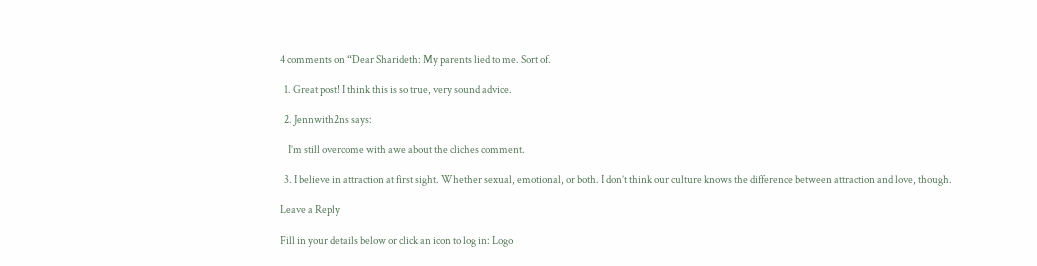4 comments on “Dear Sharideth: My parents lied to me. Sort of.

  1. Great post! I think this is so true, very sound advice.

  2. Jennwith2ns says:

    I’m still overcome with awe about the cliches comment.

  3. I believe in attraction at first sight. Whether sexual, emotional, or both. I don’t think our culture knows the difference between attraction and love, though.

Leave a Reply

Fill in your details below or click an icon to log in: Logo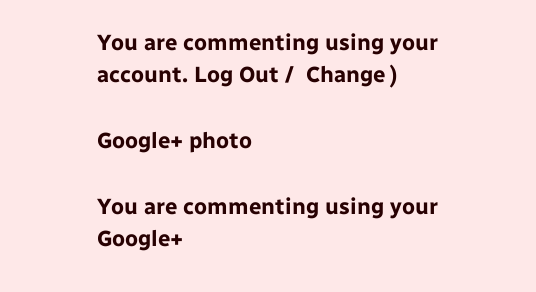You are commenting using your account. Log Out /  Change )

Google+ photo

You are commenting using your Google+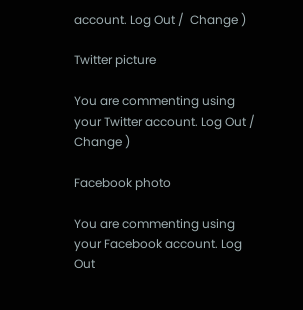account. Log Out /  Change )

Twitter picture

You are commenting using your Twitter account. Log Out /  Change )

Facebook photo

You are commenting using your Facebook account. Log Out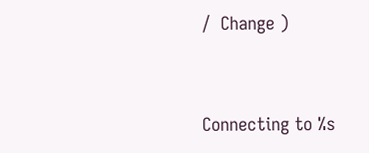/  Change )


Connecting to %s